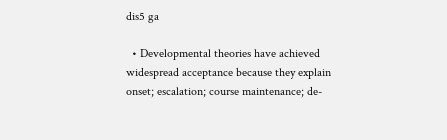dis5 ga

  • Developmental theories have achieved widespread acceptance because they explain onset; escalation; course maintenance; de-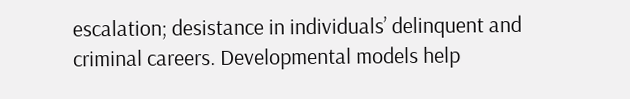escalation; desistance in individuals’ delinquent and criminal careers. Developmental models help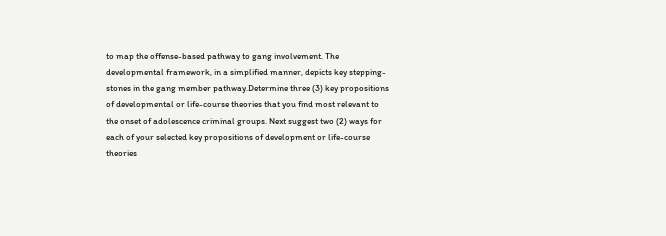to map the offense-based pathway to gang involvement. The developmental framework, in a simplified manner, depicts key stepping-stones in the gang member pathway.Determine three (3) key propositions of developmental or life-course theories that you find most relevant to the onset of adolescence criminal groups. Next suggest two (2) ways for each of your selected key propositions of development or life-course theories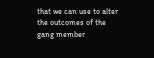that we can use to alter the outcomes of the gang member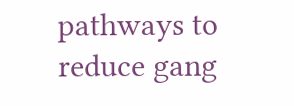pathways to reduce gang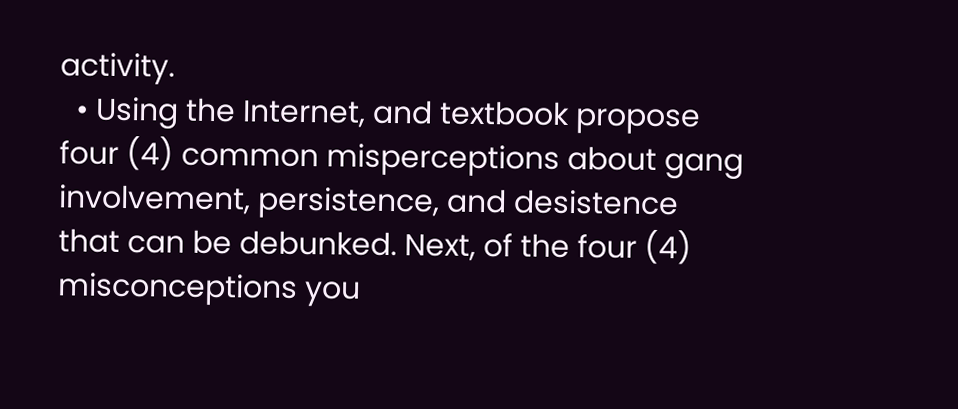activity.
  • Using the Internet, and textbook propose four (4) common misperceptions about gang involvement, persistence, and desistence that can be debunked. Next, of the four (4) misconceptions you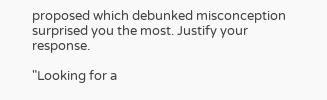proposed which debunked misconception surprised you the most. Justify your response.

"Looking for a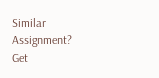Similar Assignment? Get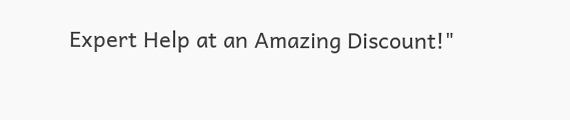Expert Help at an Amazing Discount!"